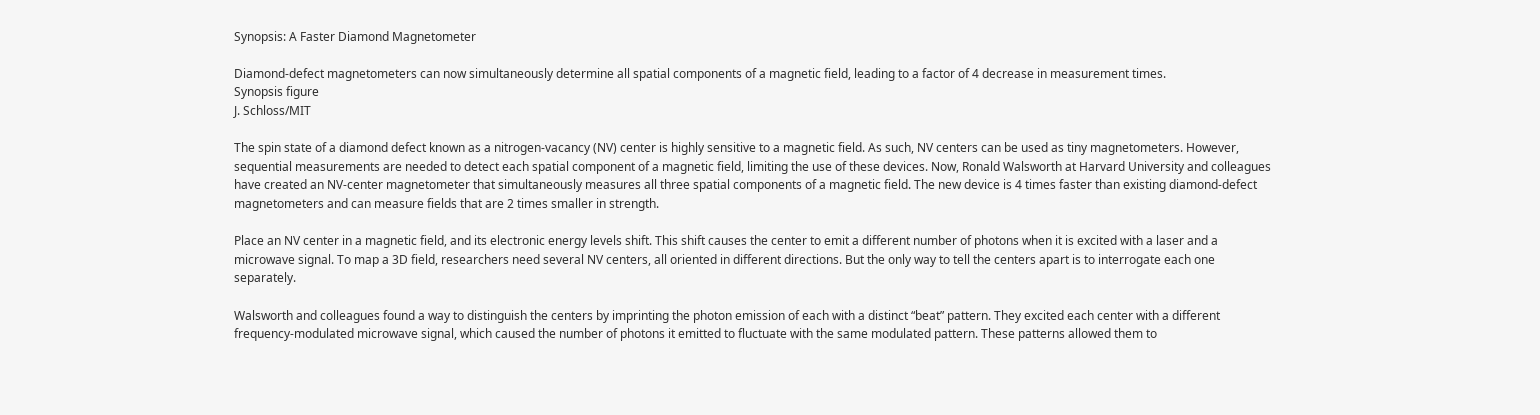Synopsis: A Faster Diamond Magnetometer

Diamond-defect magnetometers can now simultaneously determine all spatial components of a magnetic field, leading to a factor of 4 decrease in measurement times.
Synopsis figure
J. Schloss/MIT

The spin state of a diamond defect known as a nitrogen-vacancy (NV) center is highly sensitive to a magnetic field. As such, NV centers can be used as tiny magnetometers. However, sequential measurements are needed to detect each spatial component of a magnetic field, limiting the use of these devices. Now, Ronald Walsworth at Harvard University and colleagues have created an NV-center magnetometer that simultaneously measures all three spatial components of a magnetic field. The new device is 4 times faster than existing diamond-defect magnetometers and can measure fields that are 2 times smaller in strength.

Place an NV center in a magnetic field, and its electronic energy levels shift. This shift causes the center to emit a different number of photons when it is excited with a laser and a microwave signal. To map a 3D field, researchers need several NV centers, all oriented in different directions. But the only way to tell the centers apart is to interrogate each one separately.

Walsworth and colleagues found a way to distinguish the centers by imprinting the photon emission of each with a distinct “beat” pattern. They excited each center with a different frequency-modulated microwave signal, which caused the number of photons it emitted to fluctuate with the same modulated pattern. These patterns allowed them to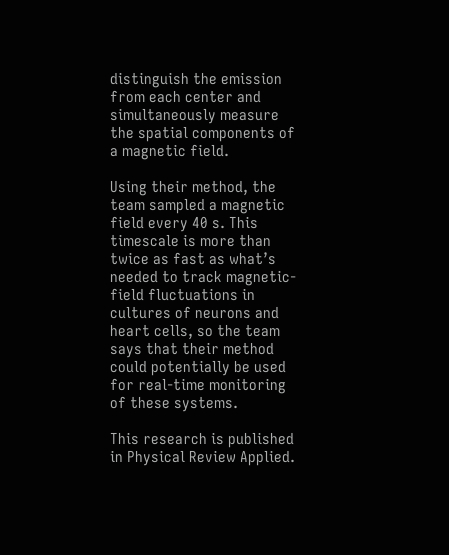distinguish the emission from each center and simultaneously measure the spatial components of a magnetic field.

Using their method, the team sampled a magnetic field every 40 s. This timescale is more than twice as fast as what’s needed to track magnetic-field fluctuations in cultures of neurons and heart cells, so the team says that their method could potentially be used for real-time monitoring of these systems.

This research is published in Physical Review Applied.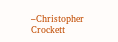–Christopher Crockett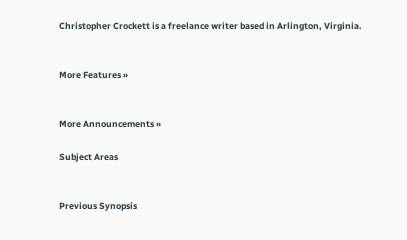Christopher Crockett is a freelance writer based in Arlington, Virginia.


More Features »


More Announcements »

Subject Areas


Previous Synopsis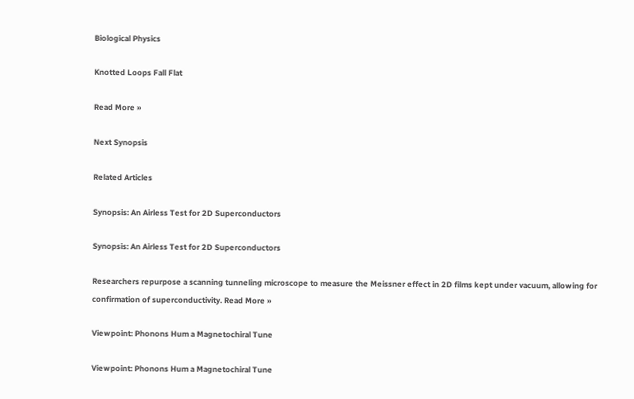Biological Physics

Knotted Loops Fall Flat

Read More »

Next Synopsis

Related Articles

Synopsis: An Airless Test for 2D Superconductors

Synopsis: An Airless Test for 2D Superconductors

Researchers repurpose a scanning tunneling microscope to measure the Meissner effect in 2D films kept under vacuum, allowing for confirmation of superconductivity. Read More »

Viewpoint: Phonons Hum a Magnetochiral Tune

Viewpoint: Phonons Hum a Magnetochiral Tune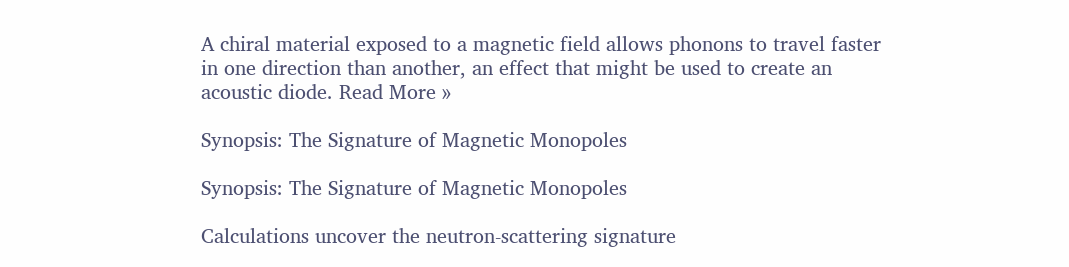A chiral material exposed to a magnetic field allows phonons to travel faster in one direction than another, an effect that might be used to create an acoustic diode. Read More »

Synopsis: The Signature of Magnetic Monopoles

Synopsis: The Signature of Magnetic Monopoles

Calculations uncover the neutron-scattering signature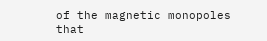of the magnetic monopoles that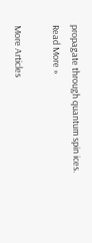propagate through quantum spin ices. Read More »

More Articles